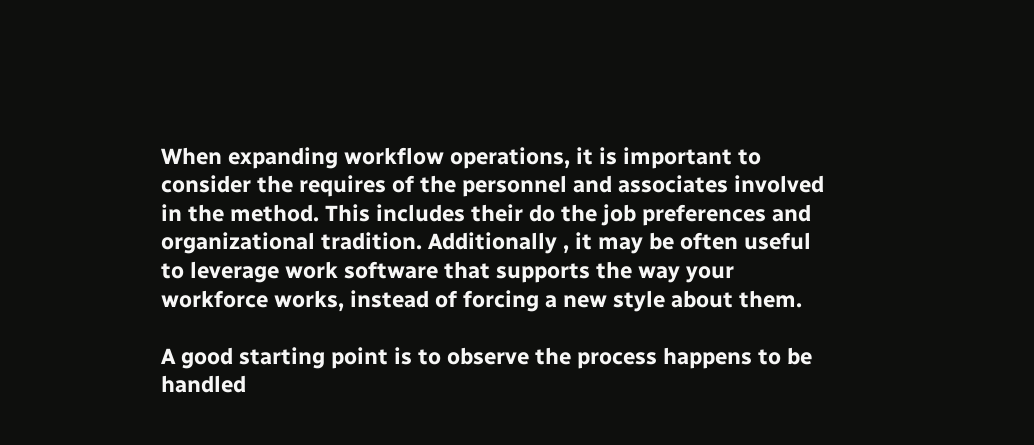When expanding workflow operations, it is important to consider the requires of the personnel and associates involved in the method. This includes their do the job preferences and organizational tradition. Additionally , it may be often useful to leverage work software that supports the way your workforce works, instead of forcing a new style about them.

A good starting point is to observe the process happens to be handled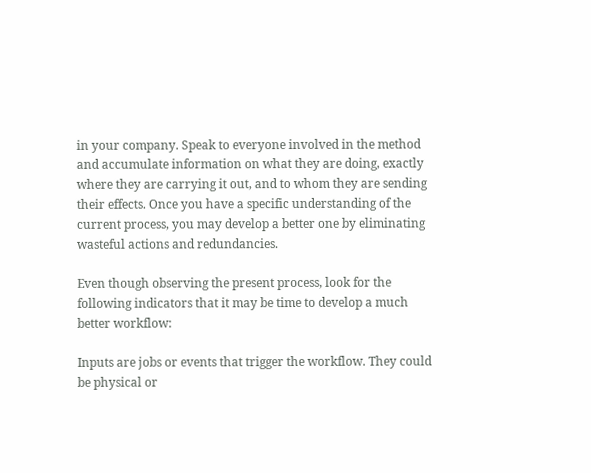in your company. Speak to everyone involved in the method and accumulate information on what they are doing, exactly where they are carrying it out, and to whom they are sending their effects. Once you have a specific understanding of the current process, you may develop a better one by eliminating wasteful actions and redundancies.

Even though observing the present process, look for the following indicators that it may be time to develop a much better workflow:

Inputs are jobs or events that trigger the workflow. They could be physical or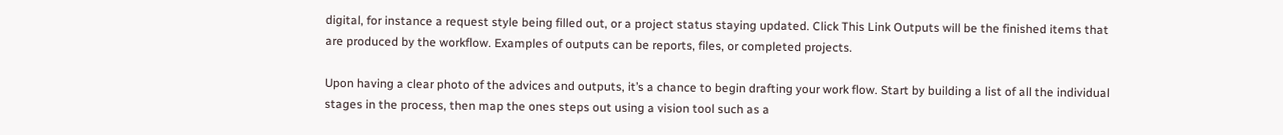digital, for instance a request style being filled out, or a project status staying updated. Click This Link Outputs will be the finished items that are produced by the workflow. Examples of outputs can be reports, files, or completed projects.

Upon having a clear photo of the advices and outputs, it’s a chance to begin drafting your work flow. Start by building a list of all the individual stages in the process, then map the ones steps out using a vision tool such as a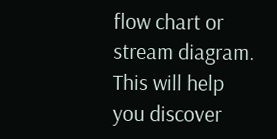flow chart or stream diagram. This will help you discover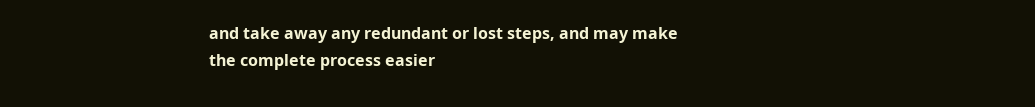and take away any redundant or lost steps, and may make the complete process easier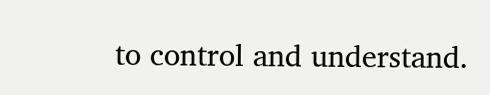to control and understand.